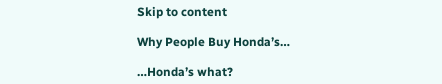Skip to content

Why People Buy Honda’s…

…Honda’s what?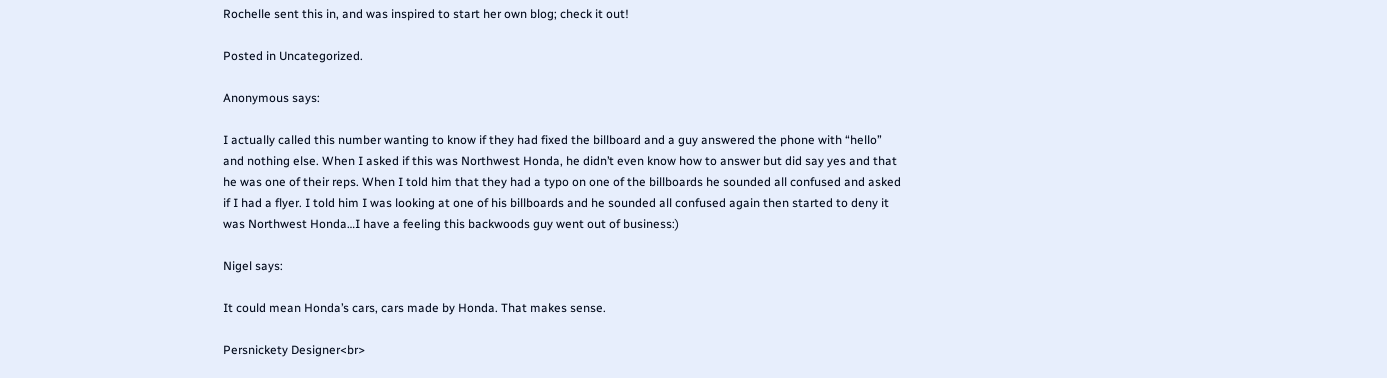Rochelle sent this in, and was inspired to start her own blog; check it out!

Posted in Uncategorized.

Anonymous says:

I actually called this number wanting to know if they had fixed the billboard and a guy answered the phone with “hello” and nothing else. When I asked if this was Northwest Honda, he didn’t even know how to answer but did say yes and that he was one of their reps. When I told him that they had a typo on one of the billboards he sounded all confused and asked if I had a flyer. I told him I was looking at one of his billboards and he sounded all confused again then started to deny it was Northwest Honda…I have a feeling this backwoods guy went out of business:)

Nigel says:

It could mean Honda’s cars, cars made by Honda. That makes sense.

Persnickety Designer<br>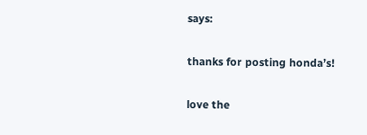says:

thanks for posting honda’s!

love the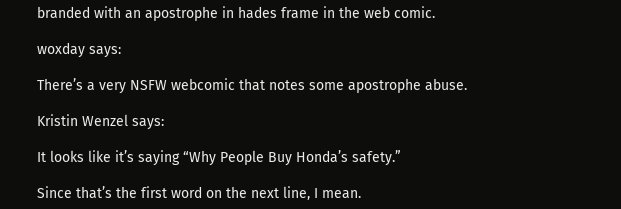branded with an apostrophe in hades frame in the web comic.

woxday says:

There’s a very NSFW webcomic that notes some apostrophe abuse.

Kristin Wenzel says:

It looks like it’s saying “Why People Buy Honda’s safety.”

Since that’s the first word on the next line, I mean.